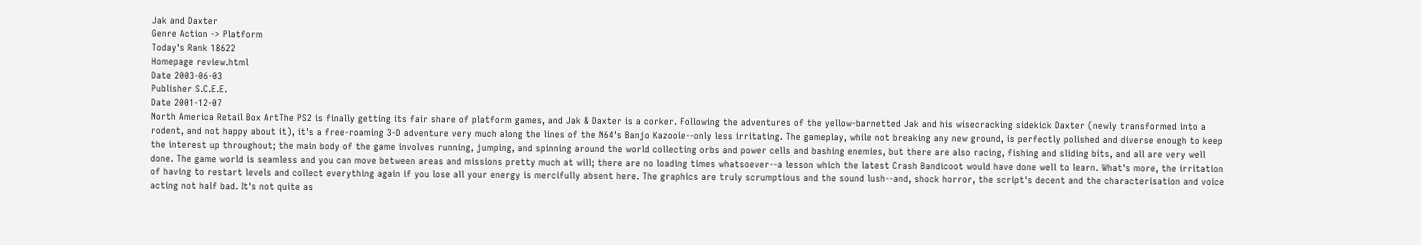Jak and Daxter
Genre Action -> Platform
Today's Rank 18622
Homepage review.html
Date 2003-06-03
Publisher S.C.E.E.
Date 2001-12-07
North America Retail Box ArtThe PS2 is finally getting its fair share of platform games, and Jak & Daxter is a corker. Following the adventures of the yellow-barnetted Jak and his wisecracking sidekick Daxter (newly transformed into a rodent, and not happy about it), it's a free-roaming 3-D adventure very much along the lines of the N64's Banjo Kazooie--only less irritating. The gameplay, while not breaking any new ground, is perfectly polished and diverse enough to keep the interest up throughout; the main body of the game involves running, jumping, and spinning around the world collecting orbs and power cells and bashing enemies, but there are also racing, fishing and sliding bits, and all are very well done. The game world is seamless and you can move between areas and missions pretty much at will; there are no loading times whatsoever--a lesson which the latest Crash Bandicoot would have done well to learn. What's more, the irritation of having to restart levels and collect everything again if you lose all your energy is mercifully absent here. The graphics are truly scrumptious and the sound lush--and, shock horror, the script's decent and the characterisation and voice acting not half bad. It's not quite as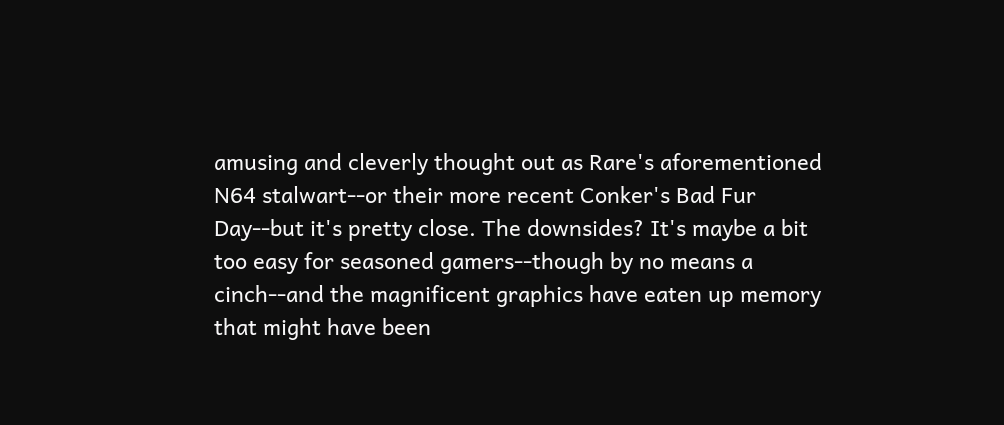amusing and cleverly thought out as Rare's aforementioned N64 stalwart--or their more recent Conker's Bad Fur Day--but it's pretty close. The downsides? It's maybe a bit too easy for seasoned gamers--though by no means a cinch--and the magnificent graphics have eaten up memory that might have been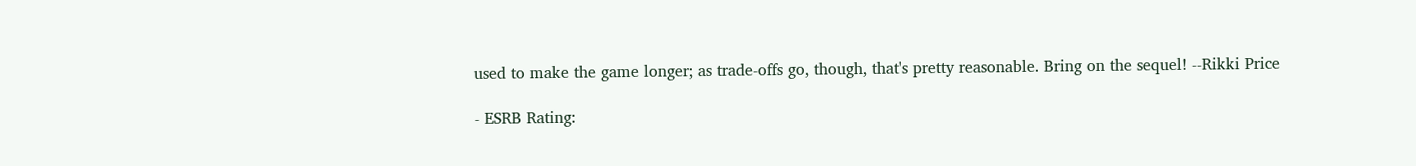used to make the game longer; as trade-offs go, though, that's pretty reasonable. Bring on the sequel! --Rikki Price

- ESRB Rating: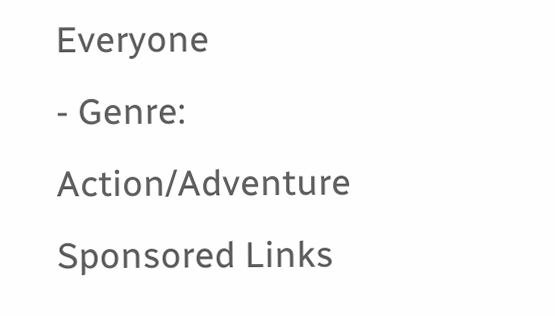Everyone
- Genre: Action/Adventure
Sponsored Links